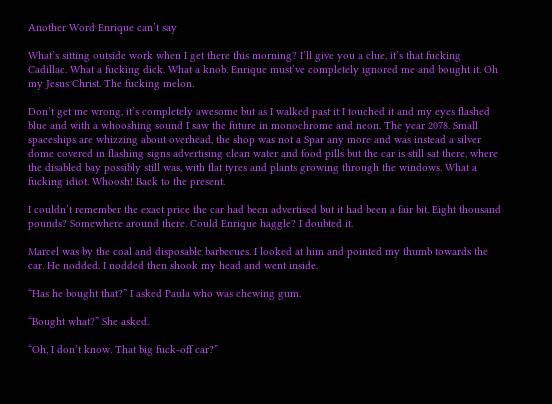Another Word Enrique can’t say

What’s sitting outside work when I get there this morning? I’ll give you a clue, it’s that fucking Cadillac. What a fucking dick. What a knob. Enrique must’ve completely ignored me and bought it. Oh my Jesus Christ. The fucking melon.

Don’t get me wrong, it’s completely awesome but as I walked past it I touched it and my eyes flashed blue and with a whooshing sound I saw the future in monochrome and neon. The year 2078. Small spaceships are whizzing about overhead, the shop was not a Spar any more and was instead a silver dome covered in flashing signs advertising clean water and food pills but the car is still sat there, where the disabled bay possibly still was, with flat tyres and plants growing through the windows. What a fucking idiot. Whoosh! Back to the present.

I couldn’t remember the exact price the car had been advertised but it had been a fair bit. Eight thousand pounds? Somewhere around there. Could Enrique haggle? I doubted it.

Marcel was by the coal and disposable barbecues. I looked at him and pointed my thumb towards the car. He nodded. I nodded then shook my head and went inside.

“Has he bought that?” I asked Paula who was chewing gum.

“Bought what?” She asked.

“Oh, I don’t know. That big fuck-off car?”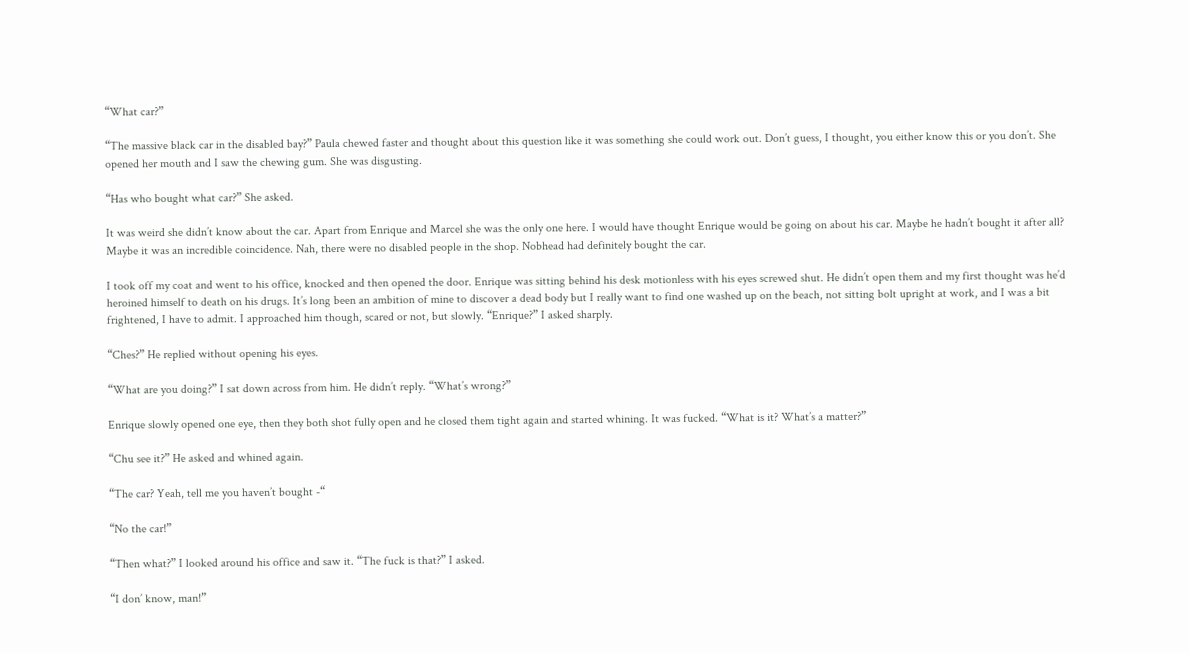“What car?”

“The massive black car in the disabled bay?” Paula chewed faster and thought about this question like it was something she could work out. Don’t guess, I thought, you either know this or you don’t. She opened her mouth and I saw the chewing gum. She was disgusting.

“Has who bought what car?” She asked.

It was weird she didn’t know about the car. Apart from Enrique and Marcel she was the only one here. I would have thought Enrique would be going on about his car. Maybe he hadn’t bought it after all? Maybe it was an incredible coincidence. Nah, there were no disabled people in the shop. Nobhead had definitely bought the car.

I took off my coat and went to his office, knocked and then opened the door. Enrique was sitting behind his desk motionless with his eyes screwed shut. He didn’t open them and my first thought was he’d heroined himself to death on his drugs. It’s long been an ambition of mine to discover a dead body but I really want to find one washed up on the beach, not sitting bolt upright at work, and I was a bit frightened, I have to admit. I approached him though, scared or not, but slowly. “Enrique?” I asked sharply.

“Ches?” He replied without opening his eyes.

“What are you doing?” I sat down across from him. He didn’t reply. “What’s wrong?”

Enrique slowly opened one eye, then they both shot fully open and he closed them tight again and started whining. It was fucked. “What is it? What’s a matter?”

“Chu see it?” He asked and whined again.

“The car? Yeah, tell me you haven’t bought -“

“No the car!”

“Then what?” I looked around his office and saw it. “The fuck is that?” I asked.

“I don’ know, man!”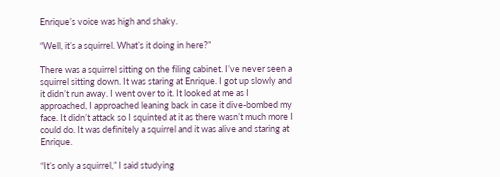Enrique’s voice was high and shaky.

“Well, it’s a squirrel. What’s it doing in here?”

There was a squirrel sitting on the filing cabinet. I’ve never seen a squirrel sitting down. It was staring at Enrique. I got up slowly and it didn’t run away. I went over to it. It looked at me as I approached, I approached leaning back in case it dive-bombed my face. It didn’t attack so I squinted at it as there wasn’t much more I could do. It was definitely a squirrel and it was alive and staring at Enrique.

“It’s only a squirrel,” I said studying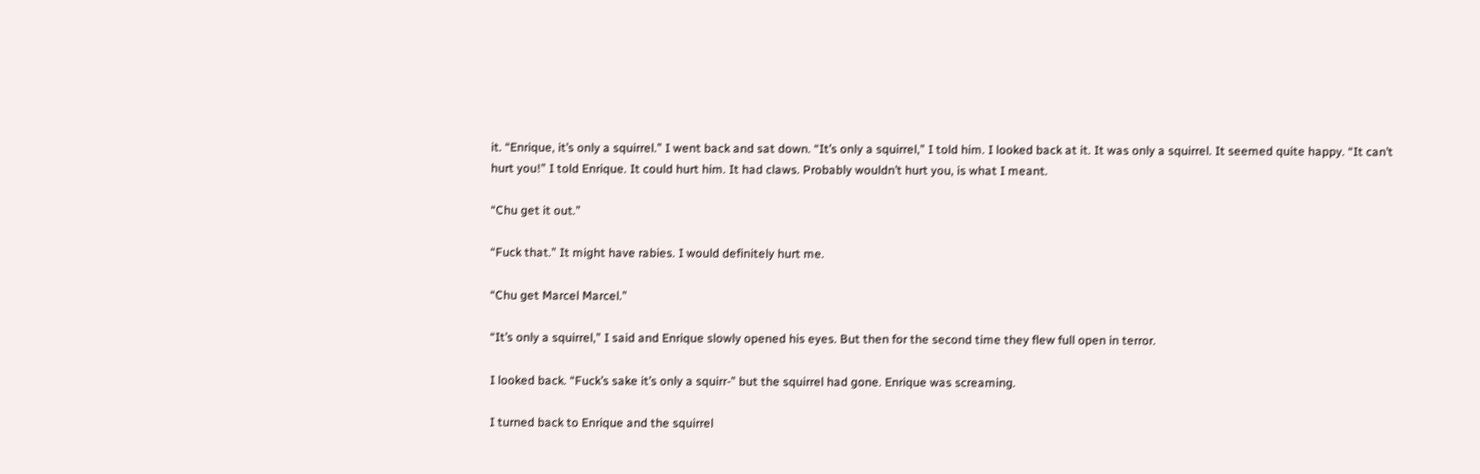it. “Enrique, it’s only a squirrel.” I went back and sat down. “It’s only a squirrel,” I told him. I looked back at it. It was only a squirrel. It seemed quite happy. “It can’t hurt you!” I told Enrique. It could hurt him. It had claws. Probably wouldn’t hurt you, is what I meant.

“Chu get it out.”

“Fuck that.” It might have rabies. I would definitely hurt me.

“Chu get Marcel Marcel.”

“It’s only a squirrel,” I said and Enrique slowly opened his eyes. But then for the second time they flew full open in terror.

I looked back. “Fuck’s sake it’s only a squirr-” but the squirrel had gone. Enrique was screaming.

I turned back to Enrique and the squirrel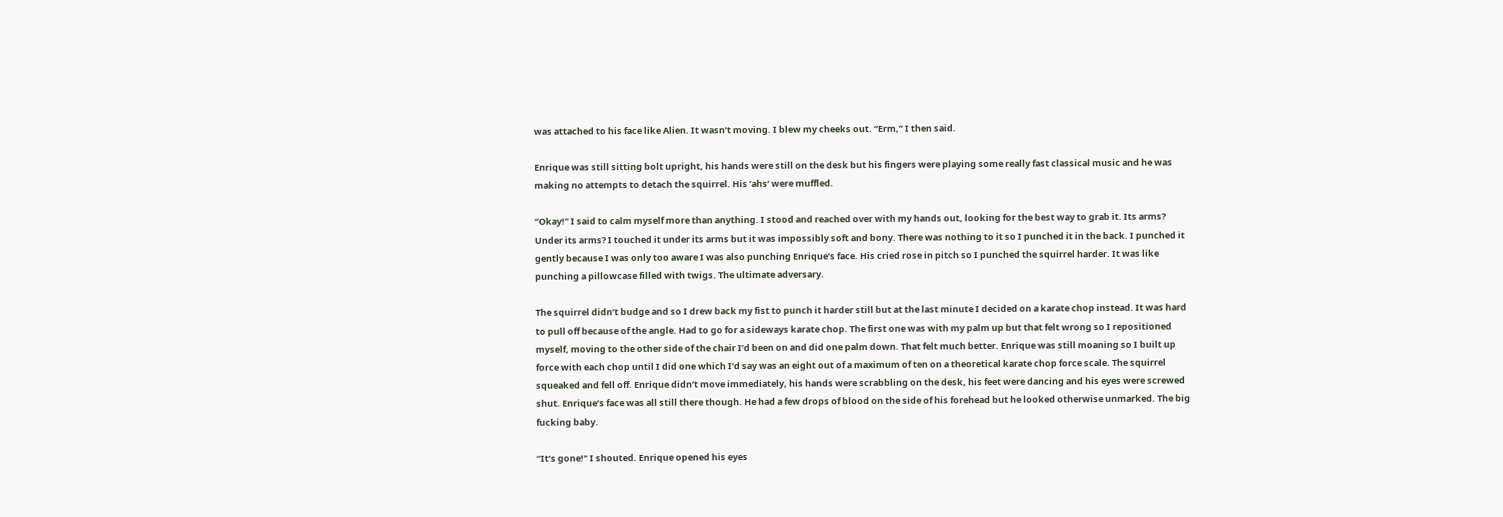was attached to his face like Alien. It wasn’t moving. I blew my cheeks out. “Erm,” I then said.

Enrique was still sitting bolt upright, his hands were still on the desk but his fingers were playing some really fast classical music and he was making no attempts to detach the squirrel. His ‘ahs’ were muffled.

“Okay!” I said to calm myself more than anything. I stood and reached over with my hands out, looking for the best way to grab it. Its arms? Under its arms? I touched it under its arms but it was impossibly soft and bony. There was nothing to it so I punched it in the back. I punched it gently because I was only too aware I was also punching Enrique’s face. His cried rose in pitch so I punched the squirrel harder. It was like punching a pillowcase filled with twigs. The ultimate adversary.

The squirrel didn’t budge and so I drew back my fist to punch it harder still but at the last minute I decided on a karate chop instead. It was hard to pull off because of the angle. Had to go for a sideways karate chop. The first one was with my palm up but that felt wrong so I repositioned myself, moving to the other side of the chair I’d been on and did one palm down. That felt much better. Enrique was still moaning so I built up force with each chop until I did one which I’d say was an eight out of a maximum of ten on a theoretical karate chop force scale. The squirrel squeaked and fell off. Enrique didn’t move immediately, his hands were scrabbling on the desk, his feet were dancing and his eyes were screwed shut. Enrique’s face was all still there though. He had a few drops of blood on the side of his forehead but he looked otherwise unmarked. The big fucking baby.

“It’s gone!” I shouted. Enrique opened his eyes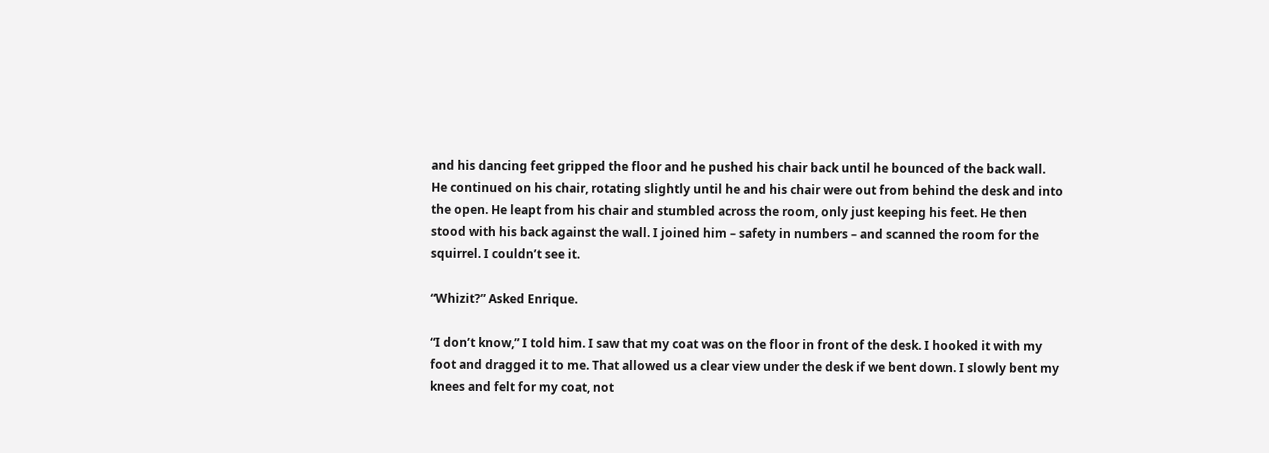and his dancing feet gripped the floor and he pushed his chair back until he bounced of the back wall. He continued on his chair, rotating slightly until he and his chair were out from behind the desk and into the open. He leapt from his chair and stumbled across the room, only just keeping his feet. He then stood with his back against the wall. I joined him – safety in numbers – and scanned the room for the squirrel. I couldn’t see it.

“Whizit?” Asked Enrique.

“I don’t know,” I told him. I saw that my coat was on the floor in front of the desk. I hooked it with my foot and dragged it to me. That allowed us a clear view under the desk if we bent down. I slowly bent my knees and felt for my coat, not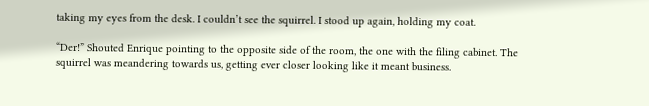taking my eyes from the desk. I couldn’t see the squirrel. I stood up again, holding my coat.

“Der!” Shouted Enrique pointing to the opposite side of the room, the one with the filing cabinet. The squirrel was meandering towards us, getting ever closer looking like it meant business.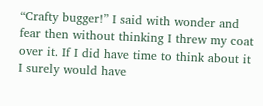“Crafty bugger!” I said with wonder and fear then without thinking I threw my coat over it. If I did have time to think about it I surely would have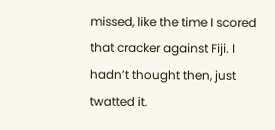missed, like the time I scored that cracker against Fiji. I hadn’t thought then, just twatted it.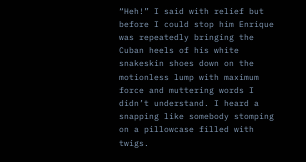“Heh!” I said with relief but before I could stop him Enrique was repeatedly bringing the Cuban heels of his white snakeskin shoes down on the motionless lump with maximum force and muttering words I didn’t understand. I heard a snapping like somebody stomping on a pillowcase filled with twigs.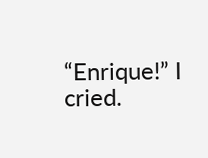“Enrique!” I cried.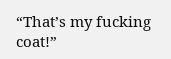“That’s my fucking coat!”